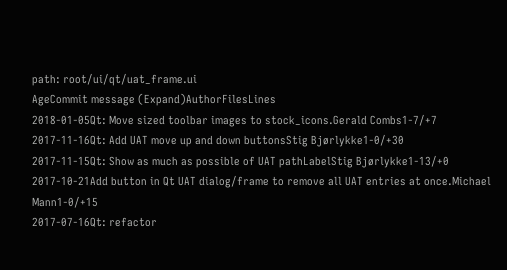path: root/ui/qt/uat_frame.ui
AgeCommit message (Expand)AuthorFilesLines
2018-01-05Qt: Move sized toolbar images to stock_icons.Gerald Combs1-7/+7
2017-11-16Qt: Add UAT move up and down buttonsStig Bjørlykke1-0/+30
2017-11-15Qt: Show as much as possible of UAT pathLabelStig Bjørlykke1-13/+0
2017-10-21Add button in Qt UAT dialog/frame to remove all UAT entries at once.Michael Mann1-0/+15
2017-07-16Qt: refactor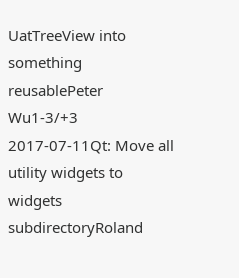UatTreeView into something reusablePeter Wu1-3/+3
2017-07-11Qt: Move all utility widgets to widgets subdirectoryRoland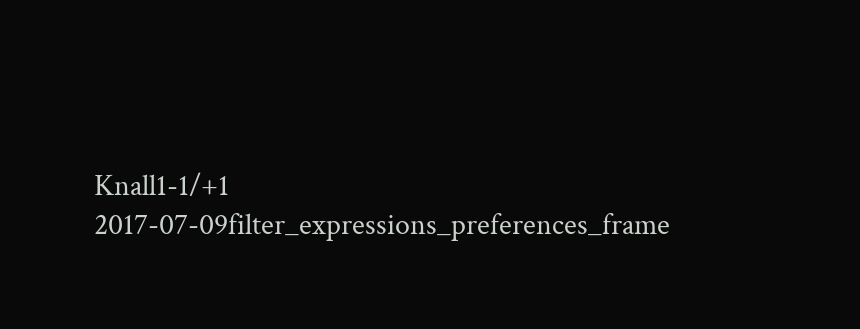Knall1-1/+1
2017-07-09filter_expressions_preferences_frame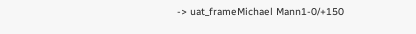-> uat_frameMichael Mann1-0/+150